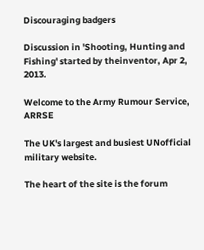Discouraging badgers

Discussion in 'Shooting, Hunting and Fishing' started by theinventor, Apr 2, 2013.

Welcome to the Army Rumour Service, ARRSE

The UK's largest and busiest UNofficial military website.

The heart of the site is the forum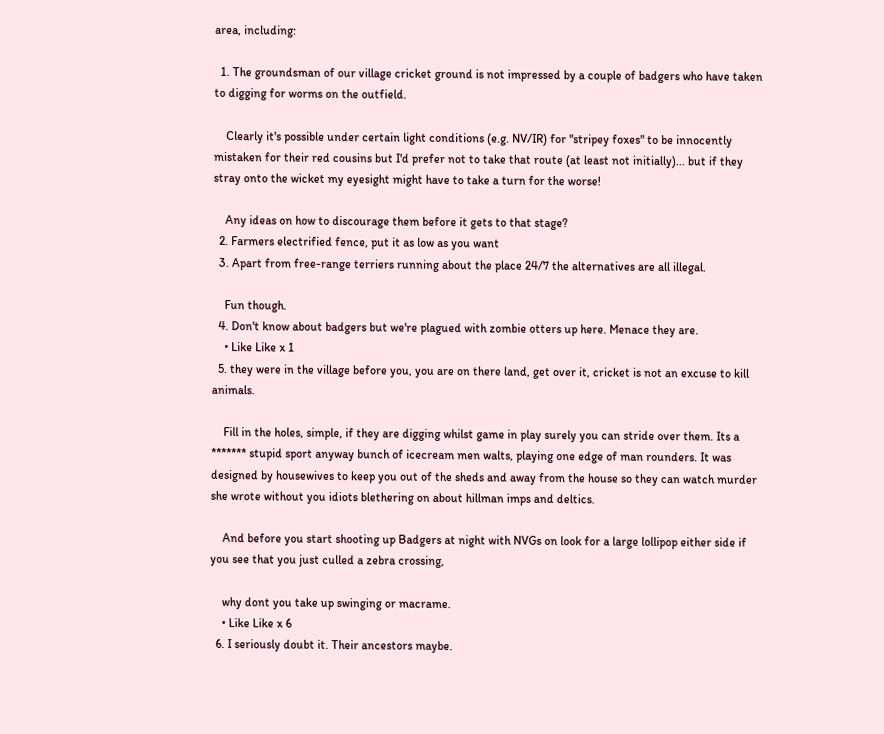area, including:

  1. The groundsman of our village cricket ground is not impressed by a couple of badgers who have taken to digging for worms on the outfield.

    Clearly it's possible under certain light conditions (e.g. NV/IR) for "stripey foxes" to be innocently mistaken for their red cousins but I'd prefer not to take that route (at least not initially)... but if they stray onto the wicket my eyesight might have to take a turn for the worse!

    Any ideas on how to discourage them before it gets to that stage?
  2. Farmers electrified fence, put it as low as you want
  3. Apart from free-range terriers running about the place 24/7 the alternatives are all illegal.

    Fun though.
  4. Don't know about badgers but we're plagued with zombie otters up here. Menace they are.
    • Like Like x 1
  5. they were in the village before you, you are on there land, get over it, cricket is not an excuse to kill animals.

    Fill in the holes, simple, if they are digging whilst game in play surely you can stride over them. Its a ******* stupid sport anyway bunch of icecream men walts, playing one edge of man rounders. It was designed by housewives to keep you out of the sheds and away from the house so they can watch murder she wrote without you idiots blethering on about hillman imps and deltics.

    And before you start shooting up Badgers at night with NVGs on look for a large lollipop either side if you see that you just culled a zebra crossing,

    why dont you take up swinging or macrame.
    • Like Like x 6
  6. I seriously doubt it. Their ancestors maybe.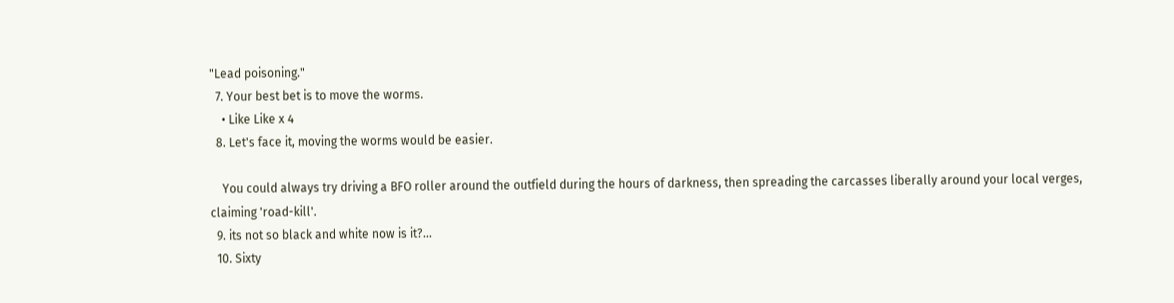"Lead poisoning."
  7. Your best bet is to move the worms.
    • Like Like x 4
  8. Let's face it, moving the worms would be easier.

    You could always try driving a BFO roller around the outfield during the hours of darkness, then spreading the carcasses liberally around your local verges, claiming 'road-kill'.
  9. its not so black and white now is it?...
  10. Sixty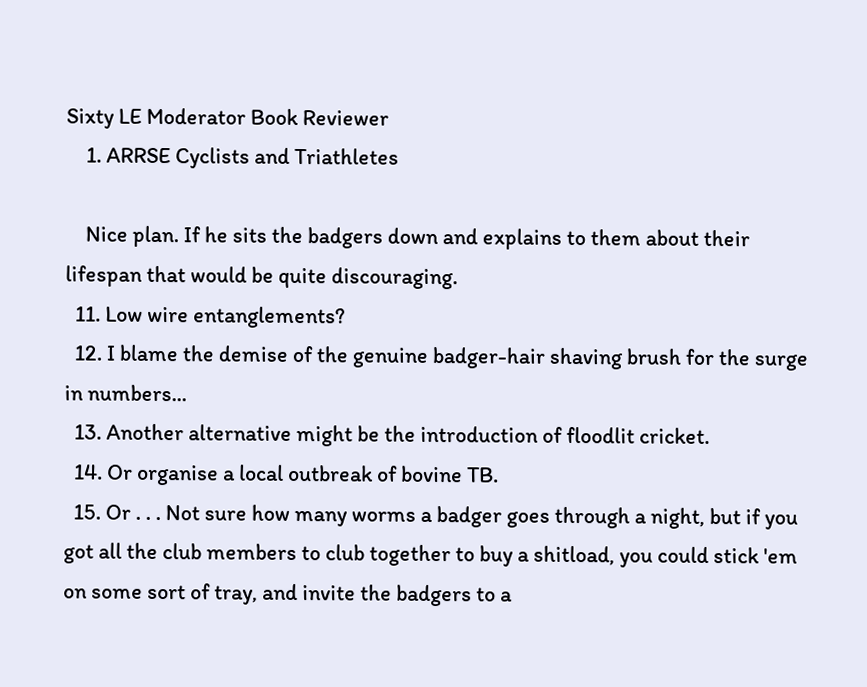Sixty LE Moderator Book Reviewer
    1. ARRSE Cyclists and Triathletes

    Nice plan. If he sits the badgers down and explains to them about their lifespan that would be quite discouraging.
  11. Low wire entanglements?
  12. I blame the demise of the genuine badger-hair shaving brush for the surge in numbers...
  13. Another alternative might be the introduction of floodlit cricket.
  14. Or organise a local outbreak of bovine TB.
  15. Or . . . Not sure how many worms a badger goes through a night, but if you got all the club members to club together to buy a shitload, you could stick 'em on some sort of tray, and invite the badgers to a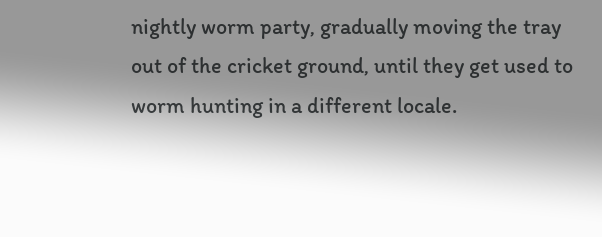nightly worm party, gradually moving the tray out of the cricket ground, until they get used to worm hunting in a different locale.